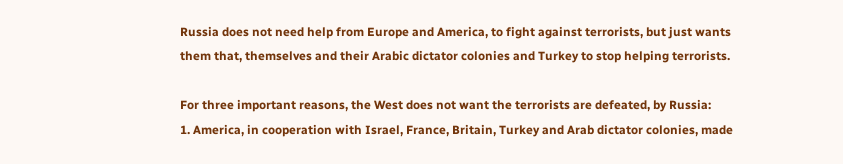Russia does not need help from Europe and America, to fight against terrorists, but just wants them that, themselves and their Arabic dictator colonies and Turkey to stop helping terrorists.

For three important reasons, the West does not want the terrorists are defeated, by Russia:
1. America, in cooperation with Israel, France, Britain, Turkey and Arab dictator colonies, made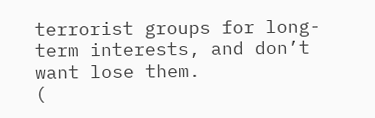terrorist groups for long-term interests, and don’t want lose them.
(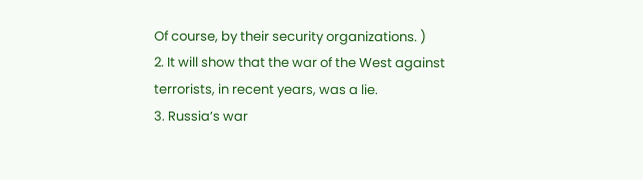Of course, by their security organizations. )
2. It will show that the war of the West against terrorists, in recent years, was a lie.
3. Russia’s war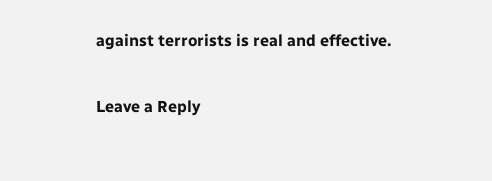against terrorists is real and effective.

Leave a Reply